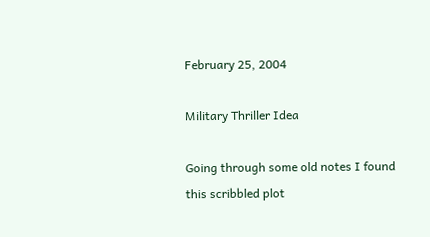February 25, 2004

Military Thriller Idea

Going through some old notes I found this scribbled plot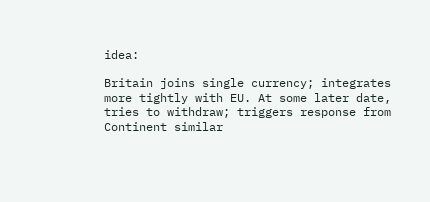idea:

Britain joins single currency; integrates more tightly with EU. At some later date, tries to withdraw; triggers response from Continent similar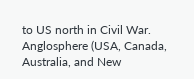to US north in Civil War. Anglosphere (USA, Canada, Australia, and New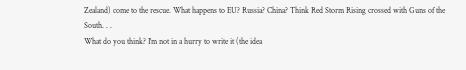Zealand) come to the rescue. What happens to EU? Russia? China? Think Red Storm Rising crossed with Guns of the South. . .
What do you think? I'm not in a hurry to write it (the idea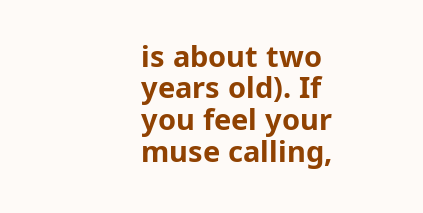is about two years old). If you feel your muse calling,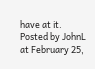have at it. Posted by JohnL at February 25,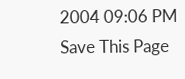2004 09:06 PM
Save This Page